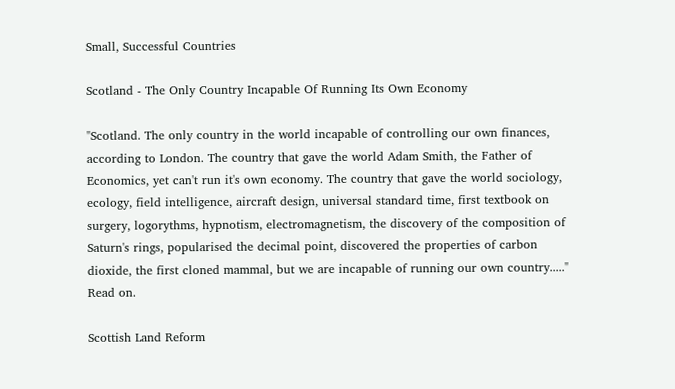Small, Successful Countries

Scotland - The Only Country Incapable Of Running Its Own Economy

"Scotland. The only country in the world incapable of controlling our own finances, according to London. The country that gave the world Adam Smith, the Father of Economics, yet can't run it's own economy. The country that gave the world sociology, ecology, field intelligence, aircraft design, universal standard time, first textbook on surgery, logorythms, hypnotism, electromagnetism, the discovery of the composition of Saturn's rings, popularised the decimal point, discovered the properties of carbon dioxide, the first cloned mammal, but we are incapable of running our own country....."  Read on.

Scottish Land Reform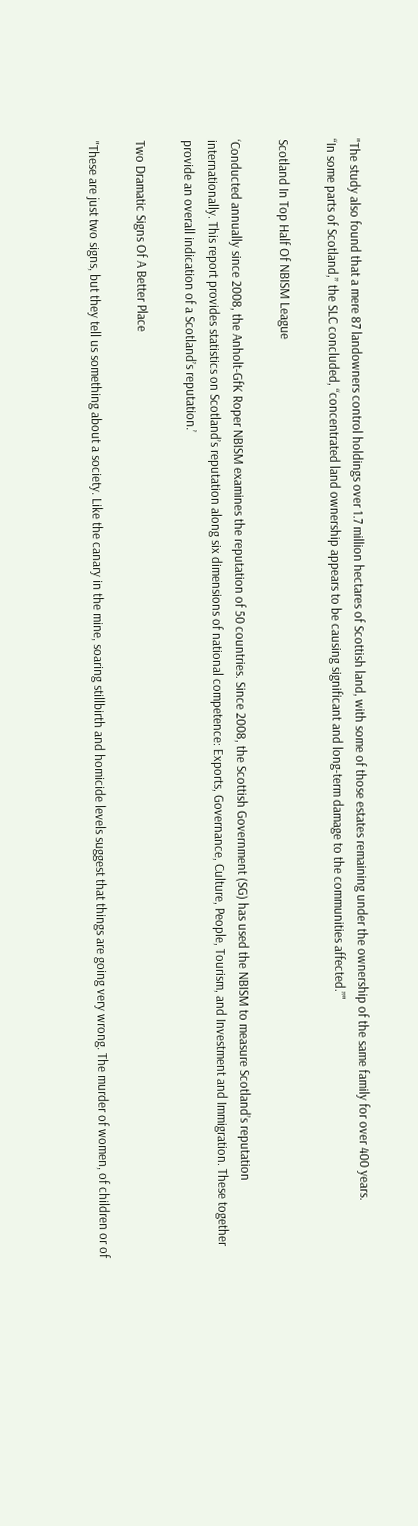"The study also found that a mere 87 landowners control holdings over 1.7 million hectares of Scottish land, with some of those estates remaining under the ownership of the same family for over 400 years.
“In some parts of Scotland,” the SLC concluded, “concentrated land ownership appears to be causing significant and long-term damage to the communities affected.”"

Scotland In Top Half Of NBISM League

‘Conducted annually since 2008, the Anholt-GfK Roper NBISM examines the reputation of 50 countries. Since 2008, the Scottish Government (SG) has used the NBISM to measure Scotland’s reputation internationally. This report provides statistics on Scotland’s reputation along six dimensions of national competence: Exports, Governance, Culture, People, Tourism, and Investment and Immigration. These together provide an overall indication of a Scotland’s reputation.’

Two Dramatic Signs Of A Better Place

"These are just two signs, but they tell us something about a society. Like the canary in the mine, soaring stillbirth and homicide levels suggest that things are going very wrong. The murder of women, of children or of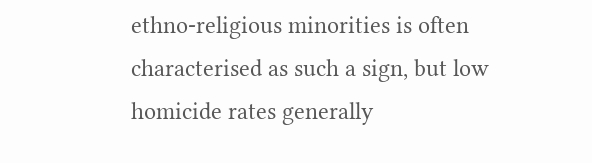ethno-religious minorities is often characterised as such a sign, but low homicide rates generally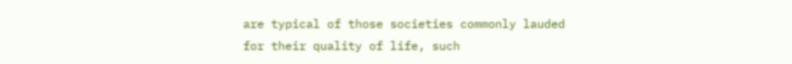are typical of those societies commonly lauded for their quality of life, such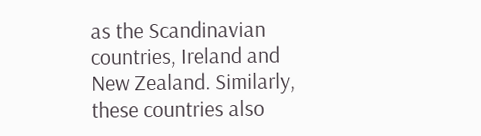as the Scandinavian countries, Ireland and New Zealand. Similarly, these countries also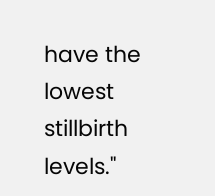have the lowest stillbirth levels."